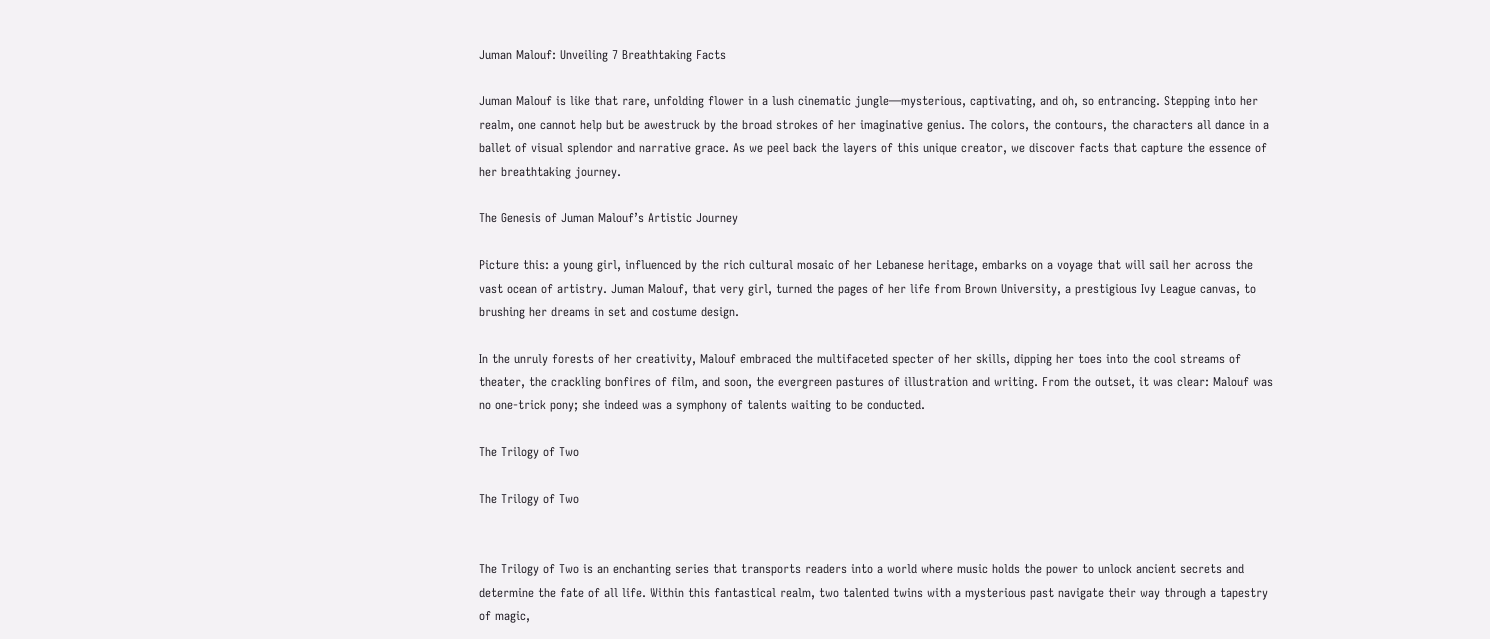Juman Malouf: Unveiling 7 Breathtaking Facts

Juman Malouf is like that rare, unfolding flower in a lush cinematic jungle—mysterious, captivating, and oh, so entrancing. Stepping into her realm, one cannot help but be awestruck by the broad strokes of her imaginative genius. The colors, the contours, the characters all dance in a ballet of visual splendor and narrative grace. As we peel back the layers of this unique creator, we discover facts that capture the essence of her breathtaking journey.

The Genesis of Juman Malouf’s Artistic Journey

Picture this: a young girl, influenced by the rich cultural mosaic of her Lebanese heritage, embarks on a voyage that will sail her across the vast ocean of artistry. Juman Malouf, that very girl, turned the pages of her life from Brown University, a prestigious Ivy League canvas, to brushing her dreams in set and costume design.

In the unruly forests of her creativity, Malouf embraced the multifaceted specter of her skills, dipping her toes into the cool streams of theater, the crackling bonfires of film, and soon, the evergreen pastures of illustration and writing. From the outset, it was clear: Malouf was no one-trick pony; she indeed was a symphony of talents waiting to be conducted.

The Trilogy of Two

The Trilogy of Two


The Trilogy of Two is an enchanting series that transports readers into a world where music holds the power to unlock ancient secrets and determine the fate of all life. Within this fantastical realm, two talented twins with a mysterious past navigate their way through a tapestry of magic,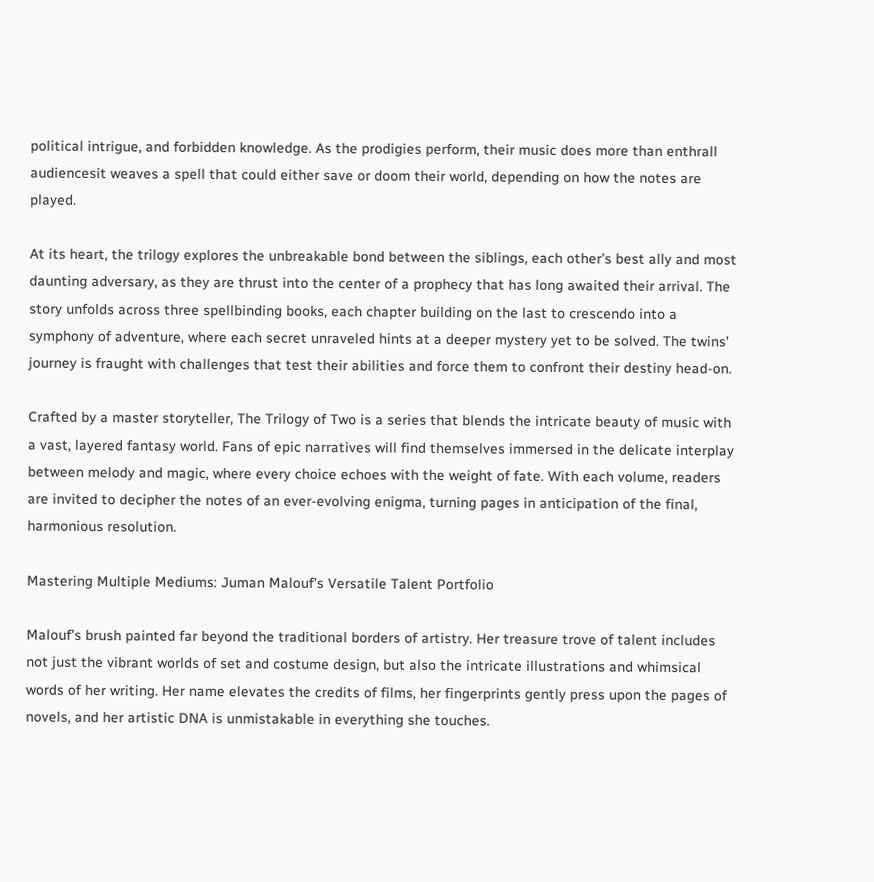political intrigue, and forbidden knowledge. As the prodigies perform, their music does more than enthrall audiencesit weaves a spell that could either save or doom their world, depending on how the notes are played.

At its heart, the trilogy explores the unbreakable bond between the siblings, each other’s best ally and most daunting adversary, as they are thrust into the center of a prophecy that has long awaited their arrival. The story unfolds across three spellbinding books, each chapter building on the last to crescendo into a symphony of adventure, where each secret unraveled hints at a deeper mystery yet to be solved. The twins’ journey is fraught with challenges that test their abilities and force them to confront their destiny head-on.

Crafted by a master storyteller, The Trilogy of Two is a series that blends the intricate beauty of music with a vast, layered fantasy world. Fans of epic narratives will find themselves immersed in the delicate interplay between melody and magic, where every choice echoes with the weight of fate. With each volume, readers are invited to decipher the notes of an ever-evolving enigma, turning pages in anticipation of the final, harmonious resolution.

Mastering Multiple Mediums: Juman Malouf’s Versatile Talent Portfolio

Malouf’s brush painted far beyond the traditional borders of artistry. Her treasure trove of talent includes not just the vibrant worlds of set and costume design, but also the intricate illustrations and whimsical words of her writing. Her name elevates the credits of films, her fingerprints gently press upon the pages of novels, and her artistic DNA is unmistakable in everything she touches.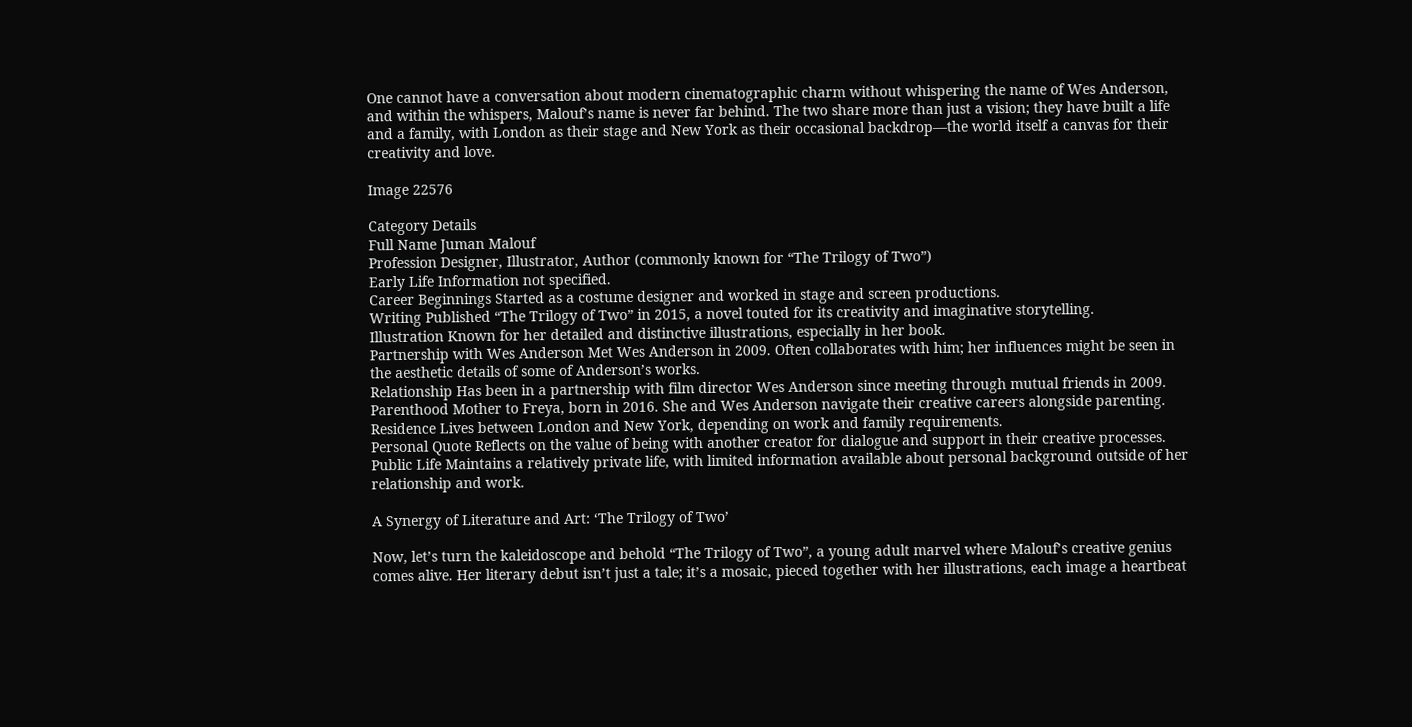One cannot have a conversation about modern cinematographic charm without whispering the name of Wes Anderson, and within the whispers, Malouf’s name is never far behind. The two share more than just a vision; they have built a life and a family, with London as their stage and New York as their occasional backdrop—the world itself a canvas for their creativity and love.

Image 22576

Category Details
Full Name Juman Malouf
Profession Designer, Illustrator, Author (commonly known for “The Trilogy of Two”)
Early Life Information not specified.
Career Beginnings Started as a costume designer and worked in stage and screen productions.
Writing Published “The Trilogy of Two” in 2015, a novel touted for its creativity and imaginative storytelling.
Illustration Known for her detailed and distinctive illustrations, especially in her book.
Partnership with Wes Anderson Met Wes Anderson in 2009. Often collaborates with him; her influences might be seen in the aesthetic details of some of Anderson’s works.
Relationship Has been in a partnership with film director Wes Anderson since meeting through mutual friends in 2009.
Parenthood Mother to Freya, born in 2016. She and Wes Anderson navigate their creative careers alongside parenting.
Residence Lives between London and New York, depending on work and family requirements.
Personal Quote Reflects on the value of being with another creator for dialogue and support in their creative processes.
Public Life Maintains a relatively private life, with limited information available about personal background outside of her relationship and work.

A Synergy of Literature and Art: ‘The Trilogy of Two’

Now, let’s turn the kaleidoscope and behold “The Trilogy of Two”, a young adult marvel where Malouf’s creative genius comes alive. Her literary debut isn’t just a tale; it’s a mosaic, pieced together with her illustrations, each image a heartbeat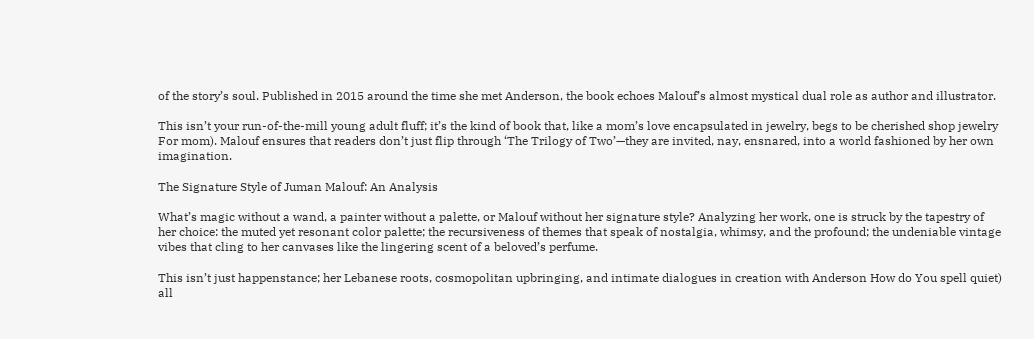of the story’s soul. Published in 2015 around the time she met Anderson, the book echoes Malouf’s almost mystical dual role as author and illustrator.

This isn’t your run-of-the-mill young adult fluff; it’s the kind of book that, like a mom’s love encapsulated in jewelry, begs to be cherished shop jewelry For mom). Malouf ensures that readers don’t just flip through ‘The Trilogy of Two’—they are invited, nay, ensnared, into a world fashioned by her own imagination.

The Signature Style of Juman Malouf: An Analysis

What’s magic without a wand, a painter without a palette, or Malouf without her signature style? Analyzing her work, one is struck by the tapestry of her choice: the muted yet resonant color palette; the recursiveness of themes that speak of nostalgia, whimsy, and the profound; the undeniable vintage vibes that cling to her canvases like the lingering scent of a beloved’s perfume.

This isn’t just happenstance; her Lebanese roots, cosmopolitan upbringing, and intimate dialogues in creation with Anderson How do You spell quiet) all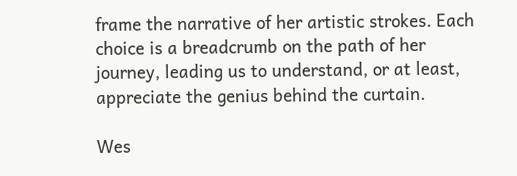frame the narrative of her artistic strokes. Each choice is a breadcrumb on the path of her journey, leading us to understand, or at least, appreciate the genius behind the curtain.

Wes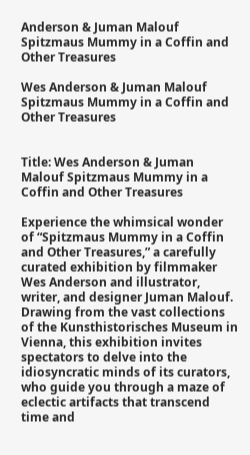Anderson & Juman Malouf Spitzmaus Mummy in a Coffin and Other Treasures

Wes Anderson & Juman Malouf Spitzmaus Mummy in a Coffin and Other Treasures


Title: Wes Anderson & Juman Malouf Spitzmaus Mummy in a Coffin and Other Treasures

Experience the whimsical wonder of “Spitzmaus Mummy in a Coffin and Other Treasures,” a carefully curated exhibition by filmmaker Wes Anderson and illustrator, writer, and designer Juman Malouf. Drawing from the vast collections of the Kunsthistorisches Museum in Vienna, this exhibition invites spectators to delve into the idiosyncratic minds of its curators, who guide you through a maze of eclectic artifacts that transcend time and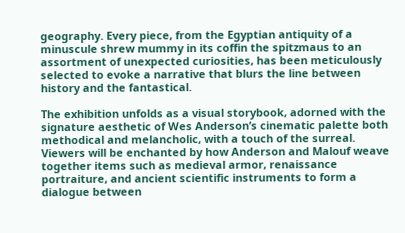geography. Every piece, from the Egyptian antiquity of a minuscule shrew mummy in its coffin the spitzmaus to an assortment of unexpected curiosities, has been meticulously selected to evoke a narrative that blurs the line between history and the fantastical.

The exhibition unfolds as a visual storybook, adorned with the signature aesthetic of Wes Anderson’s cinematic palette both methodical and melancholic, with a touch of the surreal. Viewers will be enchanted by how Anderson and Malouf weave together items such as medieval armor, renaissance portraiture, and ancient scientific instruments to form a dialogue between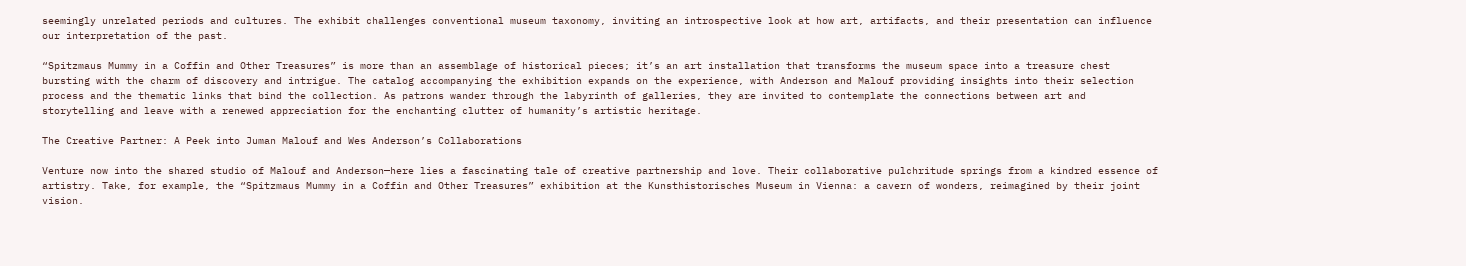seemingly unrelated periods and cultures. The exhibit challenges conventional museum taxonomy, inviting an introspective look at how art, artifacts, and their presentation can influence our interpretation of the past.

“Spitzmaus Mummy in a Coffin and Other Treasures” is more than an assemblage of historical pieces; it’s an art installation that transforms the museum space into a treasure chest bursting with the charm of discovery and intrigue. The catalog accompanying the exhibition expands on the experience, with Anderson and Malouf providing insights into their selection process and the thematic links that bind the collection. As patrons wander through the labyrinth of galleries, they are invited to contemplate the connections between art and storytelling and leave with a renewed appreciation for the enchanting clutter of humanity’s artistic heritage.

The Creative Partner: A Peek into Juman Malouf and Wes Anderson’s Collaborations

Venture now into the shared studio of Malouf and Anderson—here lies a fascinating tale of creative partnership and love. Their collaborative pulchritude springs from a kindred essence of artistry. Take, for example, the “Spitzmaus Mummy in a Coffin and Other Treasures” exhibition at the Kunsthistorisches Museum in Vienna: a cavern of wonders, reimagined by their joint vision.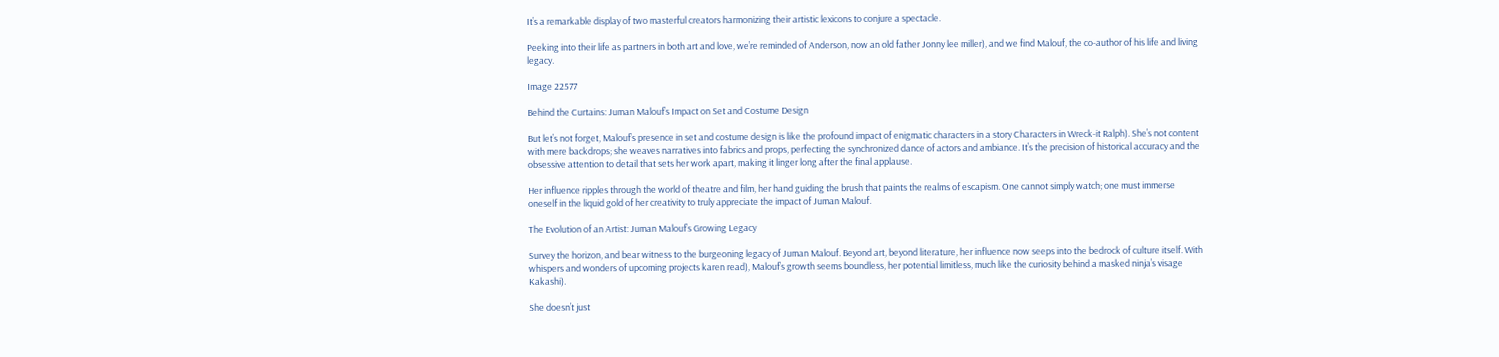It’s a remarkable display of two masterful creators harmonizing their artistic lexicons to conjure a spectacle.

Peeking into their life as partners in both art and love, we’re reminded of Anderson, now an old father Jonny lee miller), and we find Malouf, the co-author of his life and living legacy.

Image 22577

Behind the Curtains: Juman Malouf’s Impact on Set and Costume Design

But let’s not forget, Malouf’s presence in set and costume design is like the profound impact of enigmatic characters in a story Characters in Wreck-it Ralph). She’s not content with mere backdrops; she weaves narratives into fabrics and props, perfecting the synchronized dance of actors and ambiance. It’s the precision of historical accuracy and the obsessive attention to detail that sets her work apart, making it linger long after the final applause.

Her influence ripples through the world of theatre and film, her hand guiding the brush that paints the realms of escapism. One cannot simply watch; one must immerse oneself in the liquid gold of her creativity to truly appreciate the impact of Juman Malouf.

The Evolution of an Artist: Juman Malouf’s Growing Legacy

Survey the horizon, and bear witness to the burgeoning legacy of Juman Malouf. Beyond art, beyond literature, her influence now seeps into the bedrock of culture itself. With whispers and wonders of upcoming projects karen read), Malouf’s growth seems boundless, her potential limitless, much like the curiosity behind a masked ninja’s visage Kakashi).

She doesn’t just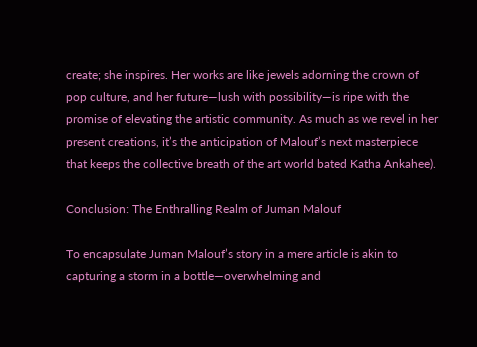create; she inspires. Her works are like jewels adorning the crown of pop culture, and her future—lush with possibility—is ripe with the promise of elevating the artistic community. As much as we revel in her present creations, it’s the anticipation of Malouf’s next masterpiece that keeps the collective breath of the art world bated Katha Ankahee).

Conclusion: The Enthralling Realm of Juman Malouf

To encapsulate Juman Malouf’s story in a mere article is akin to capturing a storm in a bottle—overwhelming and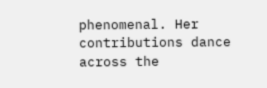phenomenal. Her contributions dance across the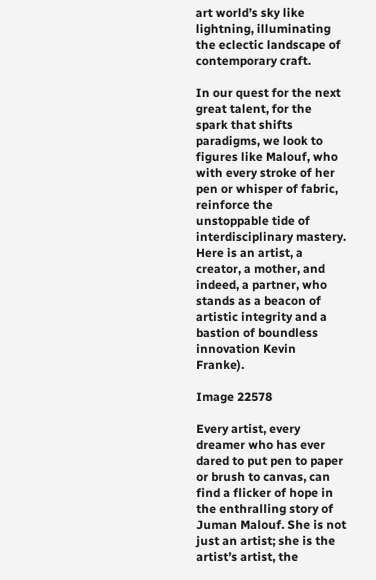art world’s sky like lightning, illuminating the eclectic landscape of contemporary craft.

In our quest for the next great talent, for the spark that shifts paradigms, we look to figures like Malouf, who with every stroke of her pen or whisper of fabric, reinforce the unstoppable tide of interdisciplinary mastery. Here is an artist, a creator, a mother, and indeed, a partner, who stands as a beacon of artistic integrity and a bastion of boundless innovation Kevin Franke).

Image 22578

Every artist, every dreamer who has ever dared to put pen to paper or brush to canvas, can find a flicker of hope in the enthralling story of Juman Malouf. She is not just an artist; she is the artist’s artist, the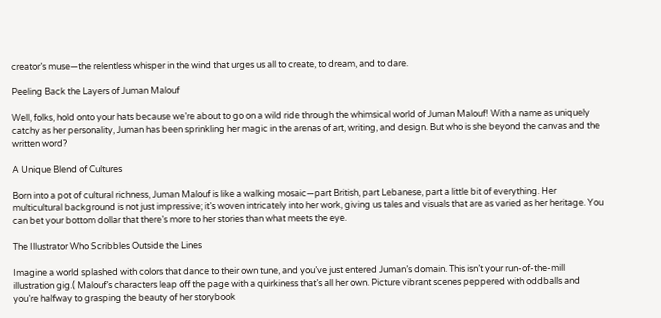creator’s muse—the relentless whisper in the wind that urges us all to create, to dream, and to dare.

Peeling Back the Layers of Juman Malouf

Well, folks, hold onto your hats because we’re about to go on a wild ride through the whimsical world of Juman Malouf! With a name as uniquely catchy as her personality, Juman has been sprinkling her magic in the arenas of art, writing, and design. But who is she beyond the canvas and the written word?

A Unique Blend of Cultures

Born into a pot of cultural richness, Juman Malouf is like a walking mosaic—part British, part Lebanese, part a little bit of everything. Her multicultural background is not just impressive; it’s woven intricately into her work, giving us tales and visuals that are as varied as her heritage. You can bet your bottom dollar that there’s more to her stories than what meets the eye.

The Illustrator Who Scribbles Outside the Lines

Imagine a world splashed with colors that dance to their own tune, and you’ve just entered Juman’s domain. This isn’t your run-of-the-mill illustration gig.( Malouf’s characters leap off the page with a quirkiness that’s all her own. Picture vibrant scenes peppered with oddballs and you’re halfway to grasping the beauty of her storybook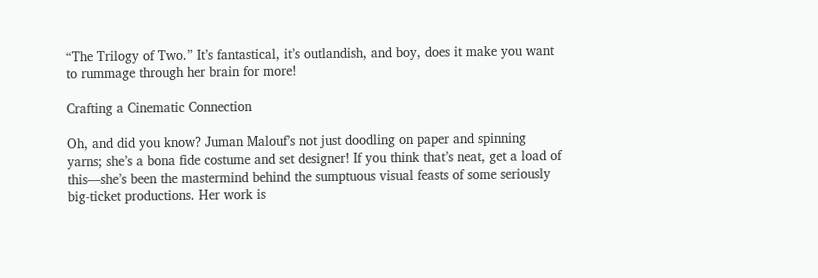“The Trilogy of Two.” It’s fantastical, it’s outlandish, and boy, does it make you want to rummage through her brain for more!

Crafting a Cinematic Connection

Oh, and did you know? Juman Malouf’s not just doodling on paper and spinning yarns; she’s a bona fide costume and set designer! If you think that’s neat, get a load of this—she’s been the mastermind behind the sumptuous visual feasts of some seriously big-ticket productions. Her work is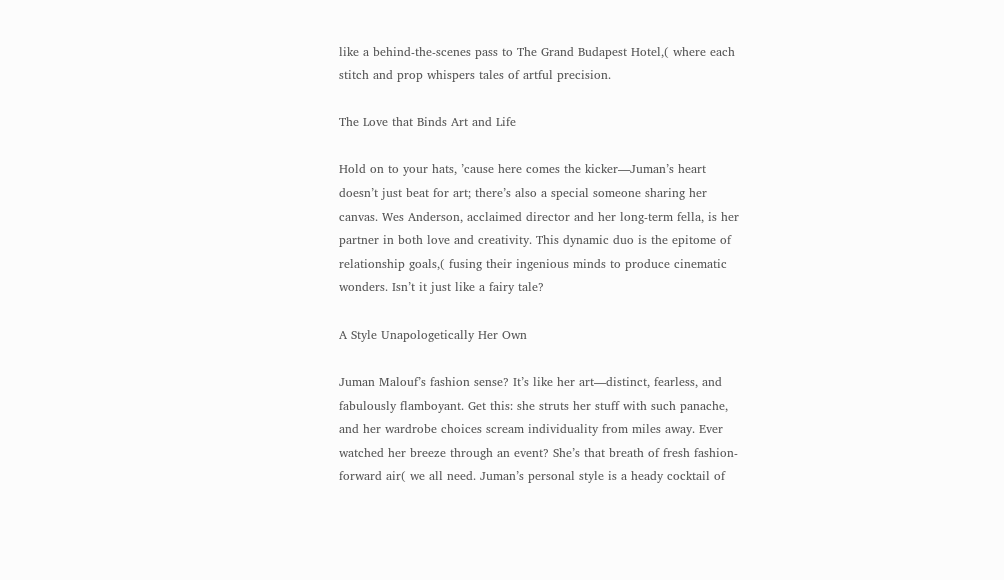like a behind-the-scenes pass to The Grand Budapest Hotel,( where each stitch and prop whispers tales of artful precision.

The Love that Binds Art and Life

Hold on to your hats, ’cause here comes the kicker—Juman’s heart doesn’t just beat for art; there’s also a special someone sharing her canvas. Wes Anderson, acclaimed director and her long-term fella, is her partner in both love and creativity. This dynamic duo is the epitome of relationship goals,( fusing their ingenious minds to produce cinematic wonders. Isn’t it just like a fairy tale?

A Style Unapologetically Her Own

Juman Malouf’s fashion sense? It’s like her art—distinct, fearless, and fabulously flamboyant. Get this: she struts her stuff with such panache, and her wardrobe choices scream individuality from miles away. Ever watched her breeze through an event? She’s that breath of fresh fashion-forward air( we all need. Juman’s personal style is a heady cocktail of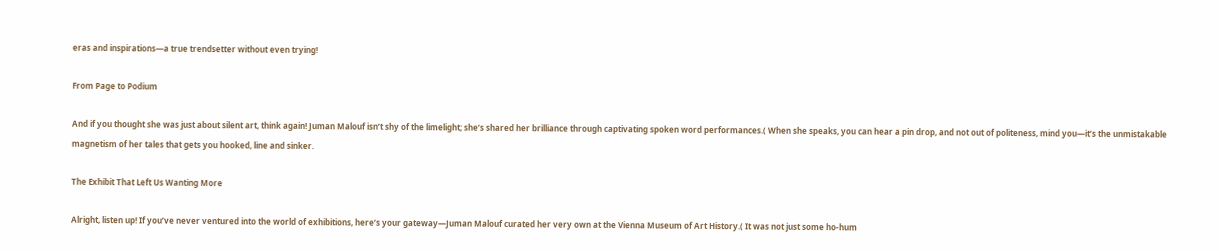eras and inspirations—a true trendsetter without even trying!

From Page to Podium

And if you thought she was just about silent art, think again! Juman Malouf isn’t shy of the limelight; she’s shared her brilliance through captivating spoken word performances.( When she speaks, you can hear a pin drop, and not out of politeness, mind you—it’s the unmistakable magnetism of her tales that gets you hooked, line and sinker.

The Exhibit That Left Us Wanting More

Alright, listen up! If you’ve never ventured into the world of exhibitions, here’s your gateway—Juman Malouf curated her very own at the Vienna Museum of Art History.( It was not just some ho-hum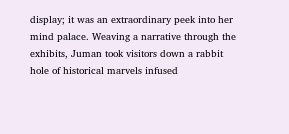display; it was an extraordinary peek into her mind palace. Weaving a narrative through the exhibits, Juman took visitors down a rabbit hole of historical marvels infused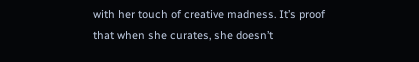with her touch of creative madness. It’s proof that when she curates, she doesn’t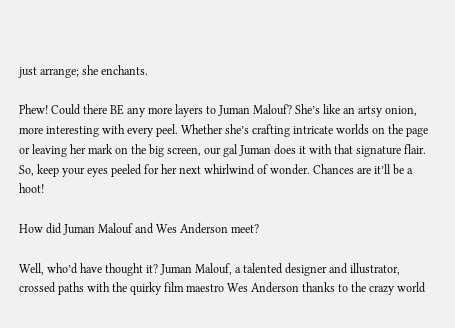just arrange; she enchants.

Phew! Could there BE any more layers to Juman Malouf? She’s like an artsy onion, more interesting with every peel. Whether she’s crafting intricate worlds on the page or leaving her mark on the big screen, our gal Juman does it with that signature flair. So, keep your eyes peeled for her next whirlwind of wonder. Chances are it’ll be a hoot!

How did Juman Malouf and Wes Anderson meet?

Well, who’d have thought it? Juman Malouf, a talented designer and illustrator, crossed paths with the quirky film maestro Wes Anderson thanks to the crazy world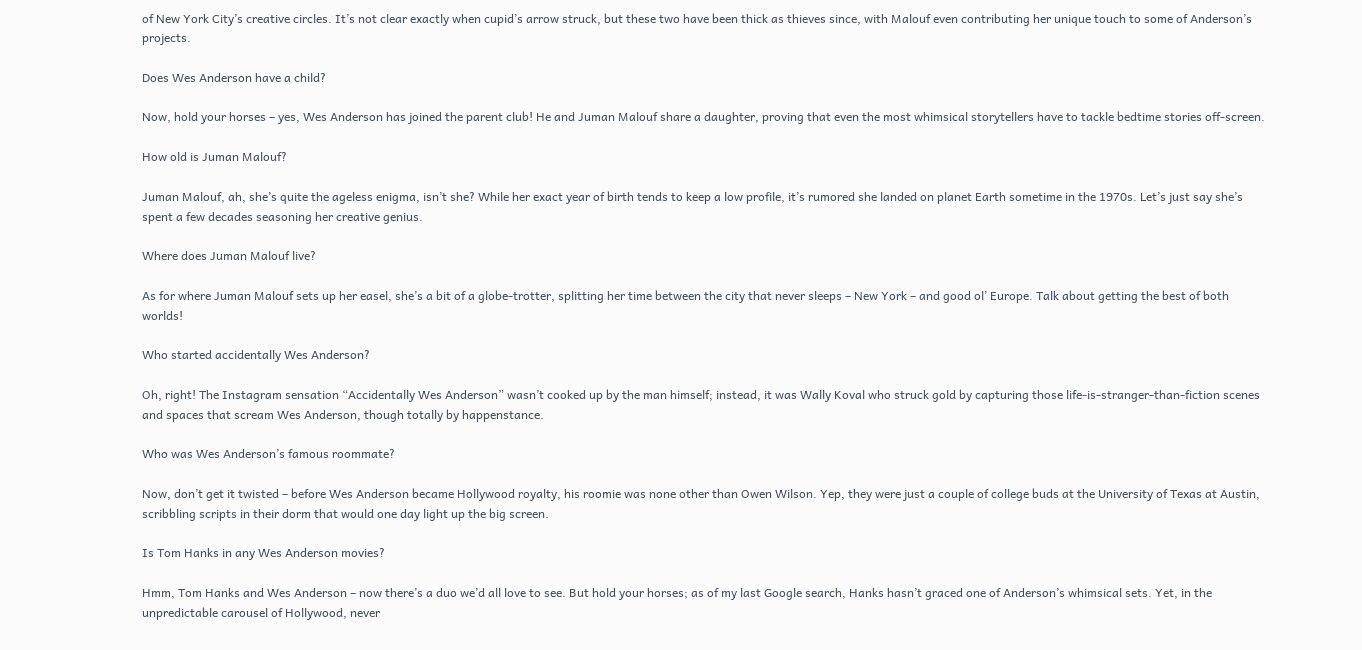of New York City’s creative circles. It’s not clear exactly when cupid’s arrow struck, but these two have been thick as thieves since, with Malouf even contributing her unique touch to some of Anderson’s projects.

Does Wes Anderson have a child?

Now, hold your horses – yes, Wes Anderson has joined the parent club! He and Juman Malouf share a daughter, proving that even the most whimsical storytellers have to tackle bedtime stories off-screen.

How old is Juman Malouf?

Juman Malouf, ah, she’s quite the ageless enigma, isn’t she? While her exact year of birth tends to keep a low profile, it’s rumored she landed on planet Earth sometime in the 1970s. Let’s just say she’s spent a few decades seasoning her creative genius.

Where does Juman Malouf live?

As for where Juman Malouf sets up her easel, she’s a bit of a globe-trotter, splitting her time between the city that never sleeps – New York – and good ol’ Europe. Talk about getting the best of both worlds!

Who started accidentally Wes Anderson?

Oh, right! The Instagram sensation “Accidentally Wes Anderson” wasn’t cooked up by the man himself; instead, it was Wally Koval who struck gold by capturing those life-is-stranger-than-fiction scenes and spaces that scream Wes Anderson, though totally by happenstance.

Who was Wes Anderson’s famous roommate?

Now, don’t get it twisted – before Wes Anderson became Hollywood royalty, his roomie was none other than Owen Wilson. Yep, they were just a couple of college buds at the University of Texas at Austin, scribbling scripts in their dorm that would one day light up the big screen.

Is Tom Hanks in any Wes Anderson movies?

Hmm, Tom Hanks and Wes Anderson – now there’s a duo we’d all love to see. But hold your horses; as of my last Google search, Hanks hasn’t graced one of Anderson’s whimsical sets. Yet, in the unpredictable carousel of Hollywood, never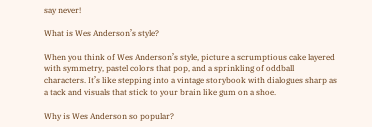say never!

What is Wes Anderson’s style?

When you think of Wes Anderson’s style, picture a scrumptious cake layered with symmetry, pastel colors that pop, and a sprinkling of oddball characters. It’s like stepping into a vintage storybook with dialogues sharp as a tack and visuals that stick to your brain like gum on a shoe.

Why is Wes Anderson so popular?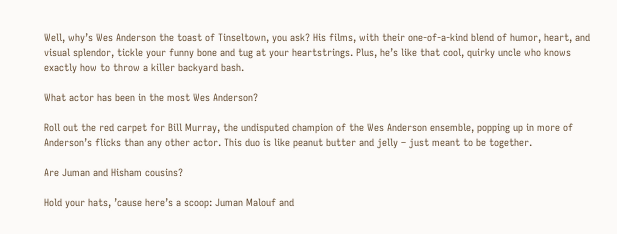Well, why’s Wes Anderson the toast of Tinseltown, you ask? His films, with their one-of-a-kind blend of humor, heart, and visual splendor, tickle your funny bone and tug at your heartstrings. Plus, he’s like that cool, quirky uncle who knows exactly how to throw a killer backyard bash.

What actor has been in the most Wes Anderson?

Roll out the red carpet for Bill Murray, the undisputed champion of the Wes Anderson ensemble, popping up in more of Anderson’s flicks than any other actor. This duo is like peanut butter and jelly – just meant to be together.

Are Juman and Hisham cousins?

Hold your hats, ’cause here’s a scoop: Juman Malouf and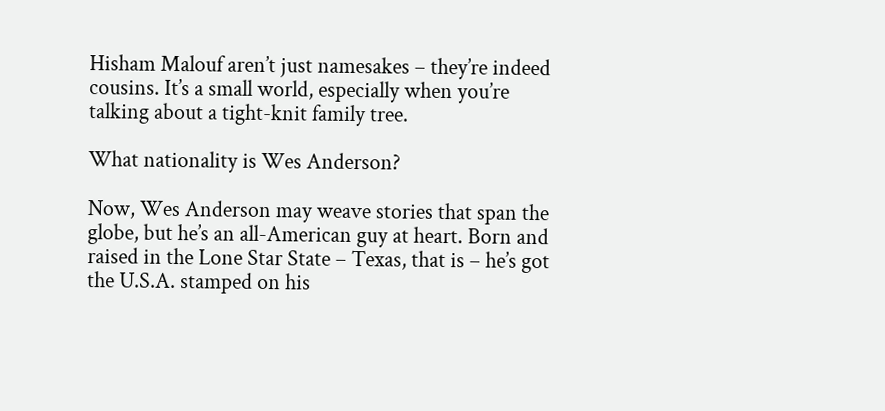Hisham Malouf aren’t just namesakes – they’re indeed cousins. It’s a small world, especially when you’re talking about a tight-knit family tree.

What nationality is Wes Anderson?

Now, Wes Anderson may weave stories that span the globe, but he’s an all-American guy at heart. Born and raised in the Lone Star State – Texas, that is – he’s got the U.S.A. stamped on his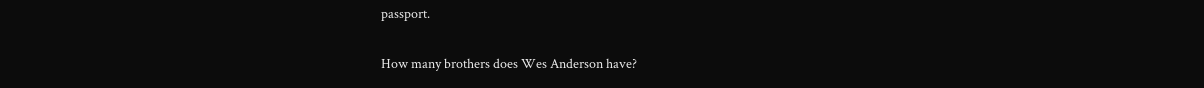passport.

How many brothers does Wes Anderson have?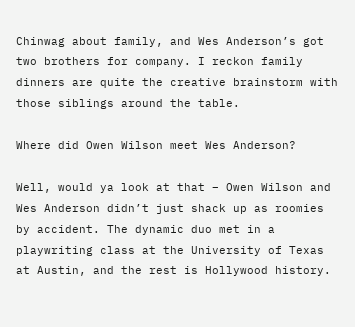Chinwag about family, and Wes Anderson’s got two brothers for company. I reckon family dinners are quite the creative brainstorm with those siblings around the table.

Where did Owen Wilson meet Wes Anderson?

Well, would ya look at that – Owen Wilson and Wes Anderson didn’t just shack up as roomies by accident. The dynamic duo met in a playwriting class at the University of Texas at Austin, and the rest is Hollywood history.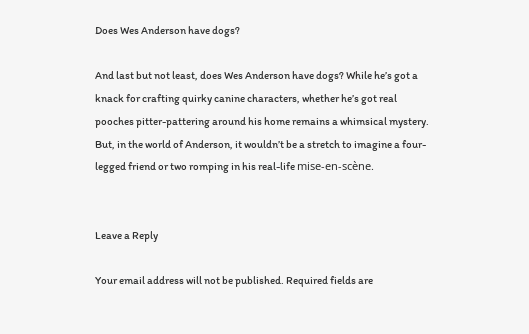Does Wes Anderson have dogs?

And last but not least, does Wes Anderson have dogs? While he’s got a knack for crafting quirky canine characters, whether he’s got real pooches pitter-pattering around his home remains a whimsical mystery. But, in the world of Anderson, it wouldn’t be a stretch to imagine a four-legged friend or two romping in his real-life mise-en-scène.


Leave a Reply

Your email address will not be published. Required fields are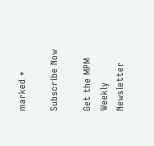marked *

Subscribe Now

Get the MPM Weekly Newsletter